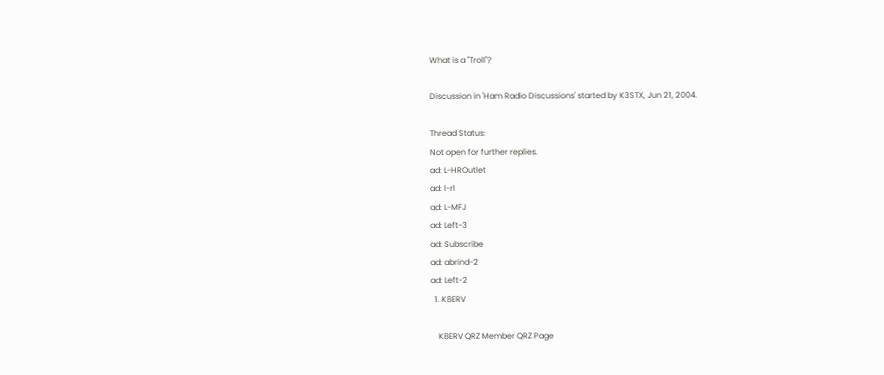What is a "Troll"?

Discussion in 'Ham Radio Discussions' started by K3STX, Jun 21, 2004.

Thread Status:
Not open for further replies.
ad: L-HROutlet
ad: l-rl
ad: L-MFJ
ad: Left-3
ad: Subscribe
ad: abrind-2
ad: Left-2
  1. K8ERV

    K8ERV QRZ Member QRZ Page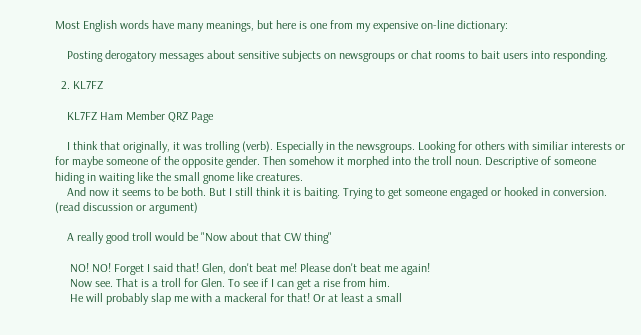Most English words have many meanings, but here is one from my expensive on-line dictionary:

    Posting derogatory messages about sensitive subjects on newsgroups or chat rooms to bait users into responding.

  2. KL7FZ

    KL7FZ Ham Member QRZ Page

    I think that originally, it was trolling (verb). Especially in the newsgroups. Looking for others with similiar interests or for maybe someone of the opposite gender. Then somehow it morphed into the troll noun. Descriptive of someone hiding in waiting like the small gnome like creatures.
    And now it seems to be both. But I still think it is baiting. Trying to get someone engaged or hooked in conversion. (read discussion or argument)

    A really good troll would be "Now about that CW thing"

     NO! NO! Forget I said that! Glen, don't beat me! Please don't beat me again!
     Now see. That is a troll for Glen. To see if I can get a rise from him.
     He will probably slap me with a mackeral for that! Or at least a small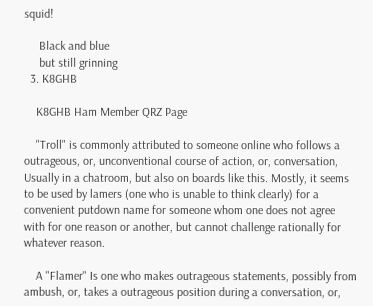squid!

     Black and blue
     but still grinning
  3. K8GHB

    K8GHB Ham Member QRZ Page

    "Troll" is commonly attributed to someone online who follows a outrageous, or, unconventional course of action, or, conversation, Usually in a chatroom, but also on boards like this. Mostly, it seems to be used by lamers (one who is unable to think clearly) for a convenient putdown name for someone whom one does not agree with for one reason or another, but cannot challenge rationally for whatever reason.

    A "Flamer" Is one who makes outrageous statements, possibly from ambush, or, takes a outrageous position during a conversation, or,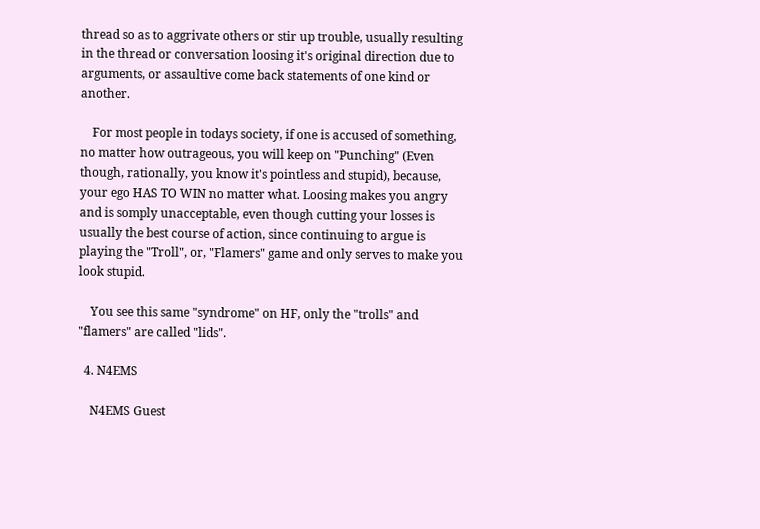thread so as to aggrivate others or stir up trouble, usually resulting in the thread or conversation loosing it's original direction due to arguments, or assaultive come back statements of one kind or another.

    For most people in todays society, if one is accused of something, no matter how outrageous, you will keep on "Punching" (Even though, rationally, you know it's pointless and stupid), because, your ego HAS TO WIN no matter what. Loosing makes you angry and is somply unacceptable, even though cutting your losses is usually the best course of action, since continuing to argue is playing the "Troll", or, "Flamers" game and only serves to make you look stupid.

    You see this same "syndrome" on HF, only the "trolls" and "flamers" are called "lids".

  4. N4EMS

    N4EMS Guest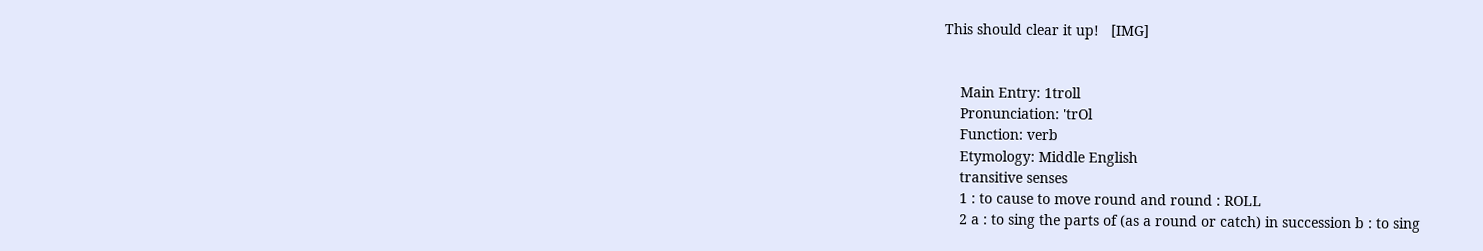This should clear it up!   [IMG]


    Main Entry: 1troll
    Pronunciation: 'trOl
    Function: verb
    Etymology: Middle English
    transitive senses
    1 : to cause to move round and round : ROLL
    2 a : to sing the parts of (as a round or catch) in succession b : to sing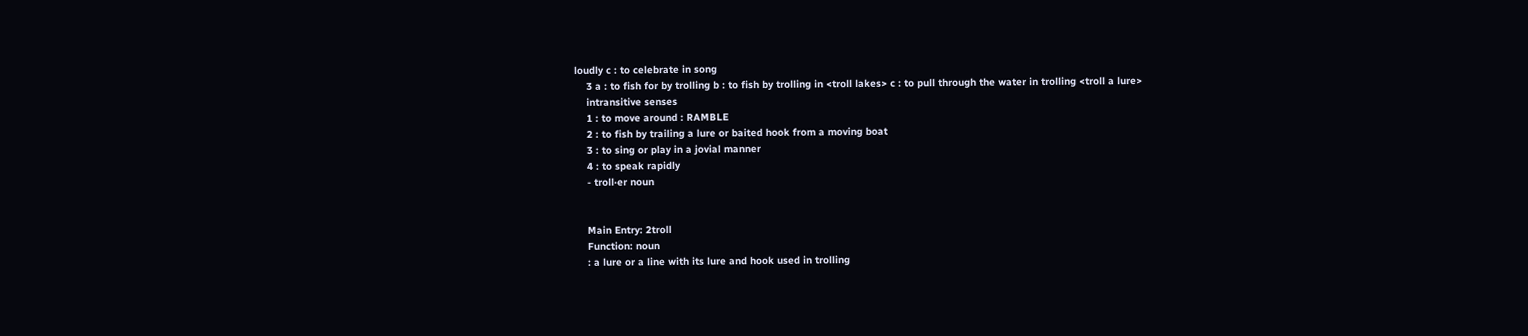loudly c : to celebrate in song
    3 a : to fish for by trolling b : to fish by trolling in <troll lakes> c : to pull through the water in trolling <troll a lure>
    intransitive senses
    1 : to move around : RAMBLE
    2 : to fish by trailing a lure or baited hook from a moving boat
    3 : to sing or play in a jovial manner
    4 : to speak rapidly
    - troll·er noun


    Main Entry: 2troll
    Function: noun
    : a lure or a line with its lure and hook used in trolling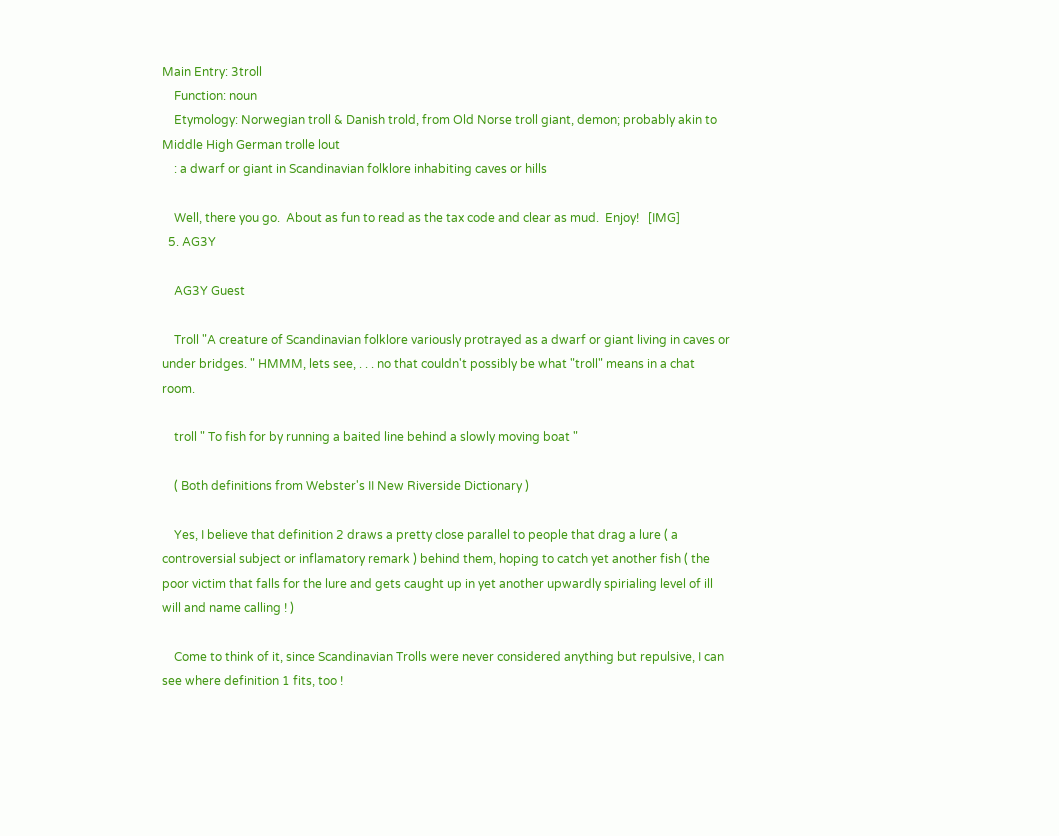Main Entry: 3troll
    Function: noun
    Etymology: Norwegian troll & Danish trold, from Old Norse troll giant, demon; probably akin to Middle High German trolle lout
    : a dwarf or giant in Scandinavian folklore inhabiting caves or hills

    Well, there you go.  About as fun to read as the tax code and clear as mud.  Enjoy!   [IMG]
  5. AG3Y

    AG3Y Guest

    Troll "A creature of Scandinavian folklore variously protrayed as a dwarf or giant living in caves or under bridges. " HMMM, lets see, . . . no that couldn't possibly be what "troll" means in a chat room.

    troll " To fish for by running a baited line behind a slowly moving boat "

    ( Both definitions from Webster's II New Riverside Dictionary )

    Yes, I believe that definition 2 draws a pretty close parallel to people that drag a lure ( a controversial subject or inflamatory remark ) behind them, hoping to catch yet another fish ( the poor victim that falls for the lure and gets caught up in yet another upwardly spirialing level of ill will and name calling ! )

    Come to think of it, since Scandinavian Trolls were never considered anything but repulsive, I can see where definition 1 fits, too !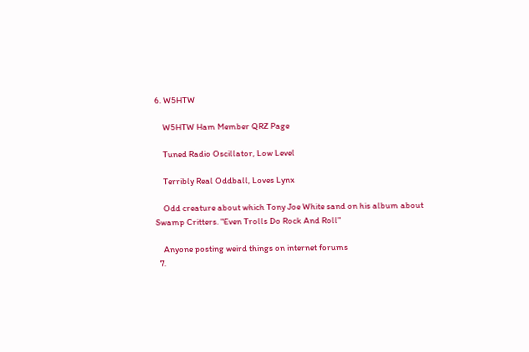6. W5HTW

    W5HTW Ham Member QRZ Page

    Tuned Radio Oscillator, Low Level

    Terribly Real Oddball, Loves Lynx

    Odd creature about which Tony Joe White sand on his album about Swamp Critters. "Even Trolls Do Rock And Roll"

    Anyone posting weird things on internet forums
  7.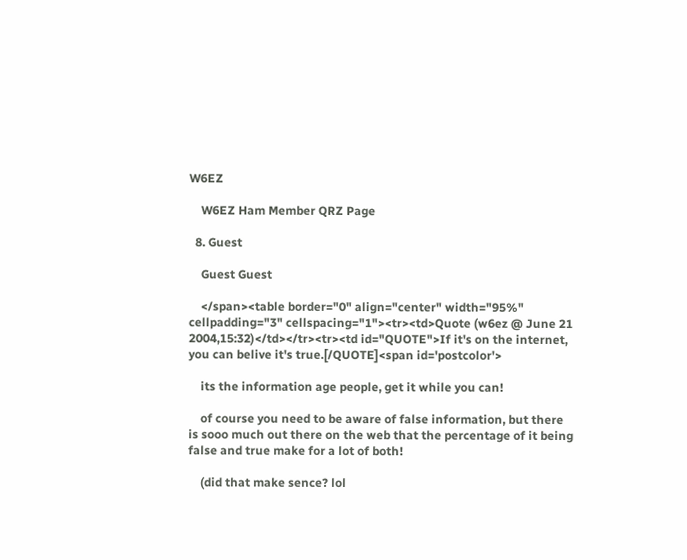W6EZ

    W6EZ Ham Member QRZ Page

  8. Guest

    Guest Guest

    </span><table border="0" align="center" width="95%" cellpadding="3" cellspacing="1"><tr><td>Quote (w6ez @ June 21 2004,15:32)</td></tr><tr><td id="QUOTE">If it's on the internet, you can belive it's true.[/QUOTE]<span id='postcolor'>

    its the information age people, get it while you can!

    of course you need to be aware of false information, but there is sooo much out there on the web that the percentage of it being false and true make for a lot of both!

    (did that make sence? lol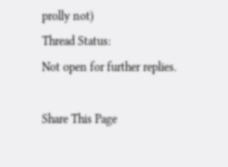prolly not)
Thread Status:
Not open for further replies.

Share This Page